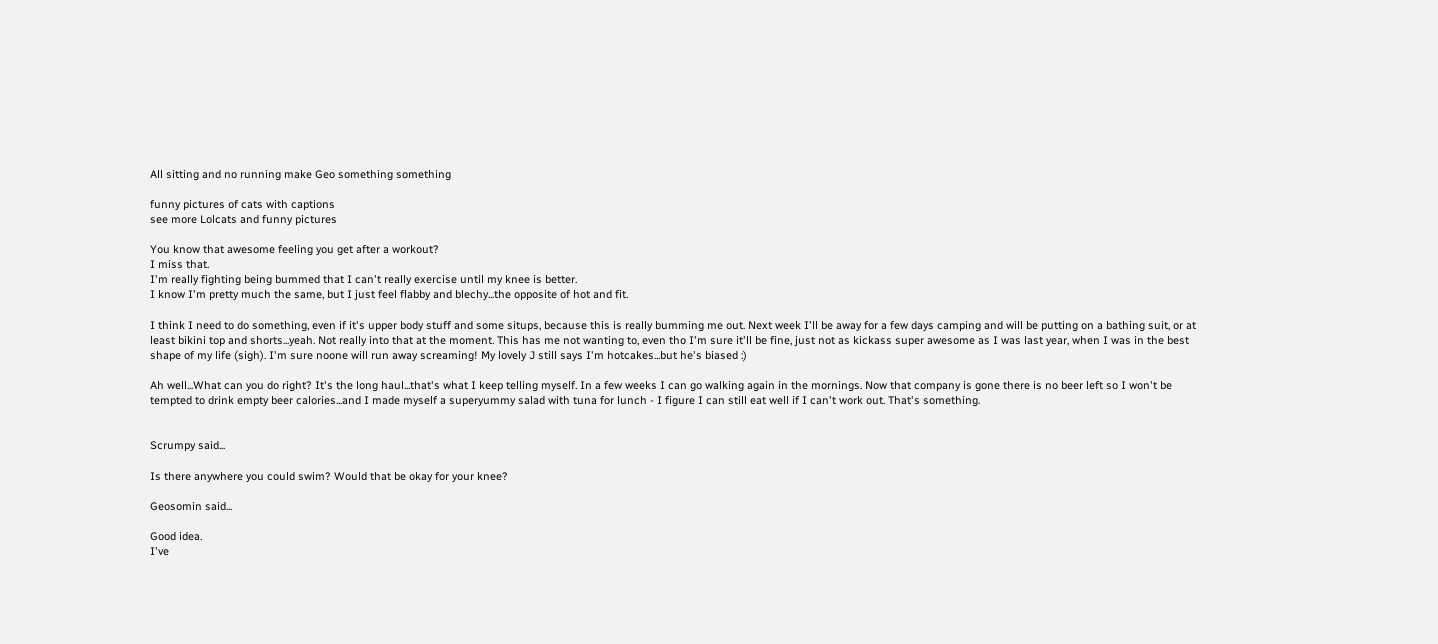All sitting and no running make Geo something something

funny pictures of cats with captions
see more Lolcats and funny pictures

You know that awesome feeling you get after a workout?
I miss that.
I'm really fighting being bummed that I can't really exercise until my knee is better.
I know I'm pretty much the same, but I just feel flabby and blechy...the opposite of hot and fit.

I think I need to do something, even if it's upper body stuff and some situps, because this is really bumming me out. Next week I'll be away for a few days camping and will be putting on a bathing suit, or at least bikini top and shorts...yeah. Not really into that at the moment. This has me not wanting to, even tho I'm sure it'll be fine, just not as kickass super awesome as I was last year, when I was in the best shape of my life (sigh). I'm sure noone will run away screaming! My lovely J still says I'm hotcakes...but he's biased :)

Ah well...What can you do right? It's the long haul...that's what I keep telling myself. In a few weeks I can go walking again in the mornings. Now that company is gone there is no beer left so I won't be tempted to drink empty beer calories...and I made myself a superyummy salad with tuna for lunch - I figure I can still eat well if I can't work out. That's something.


Scrumpy said...

Is there anywhere you could swim? Would that be okay for your knee?

Geosomin said...

Good idea.
I've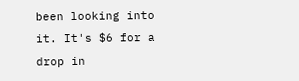been looking into it. It's $6 for a drop in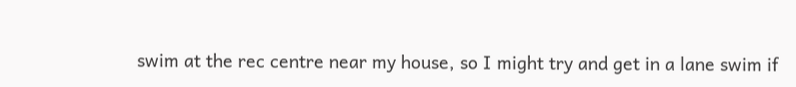swim at the rec centre near my house, so I might try and get in a lane swim if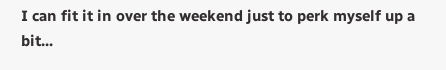I can fit it in over the weekend just to perk myself up a bit...